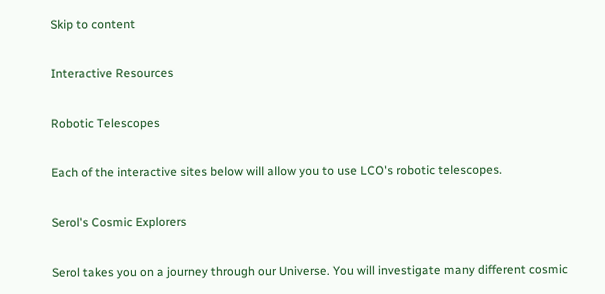Skip to content

Interactive Resources

Robotic Telescopes

Each of the interactive sites below will allow you to use LCO's robotic telescopes.

Serol's Cosmic Explorers

Serol takes you on a journey through our Universe. You will investigate many different cosmic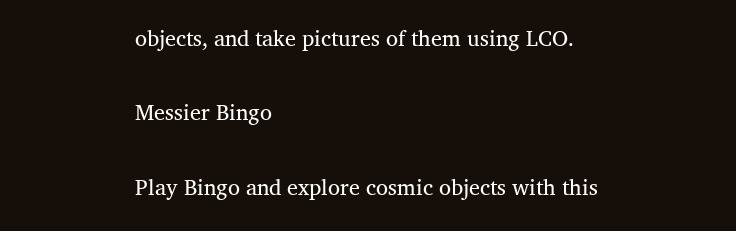objects, and take pictures of them using LCO.

Messier Bingo

Play Bingo and explore cosmic objects with this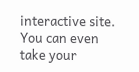interactive site. You can even take your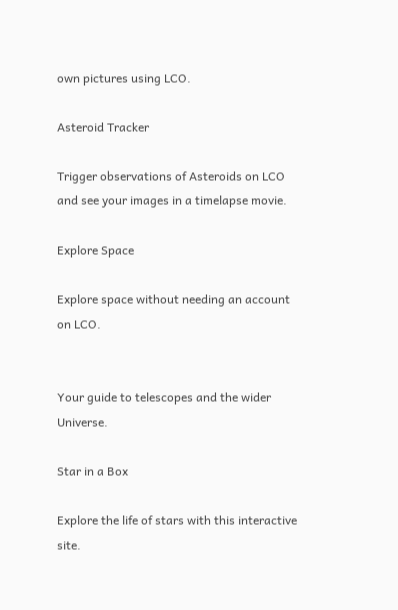own pictures using LCO.

Asteroid Tracker

Trigger observations of Asteroids on LCO and see your images in a timelapse movie.

Explore Space

Explore space without needing an account on LCO.


Your guide to telescopes and the wider Universe.

Star in a Box

Explore the life of stars with this interactive site.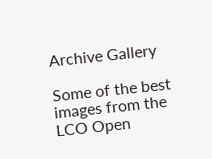Archive Gallery

Some of the best images from the LCO Open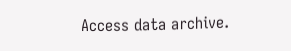Access data archive.